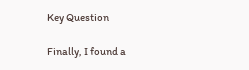Key Question

Finally, I found a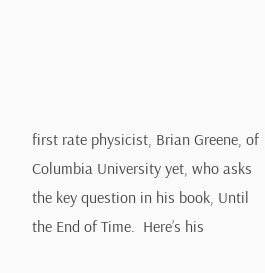first rate physicist, Brian Greene, of Columbia University yet, who asks the key question in his book, Until the End of Time.  Here’s his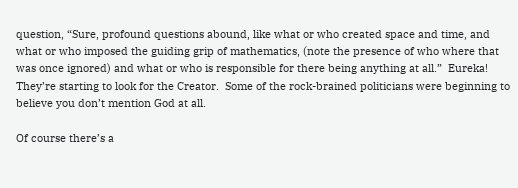question, “Sure, profound questions abound, like what or who created space and time, and what or who imposed the guiding grip of mathematics, (note the presence of who where that was once ignored) and what or who is responsible for there being anything at all.”  Eureka!  They’re starting to look for the Creator.  Some of the rock-brained politicians were beginning to believe you don’t mention God at all.

Of course there’s a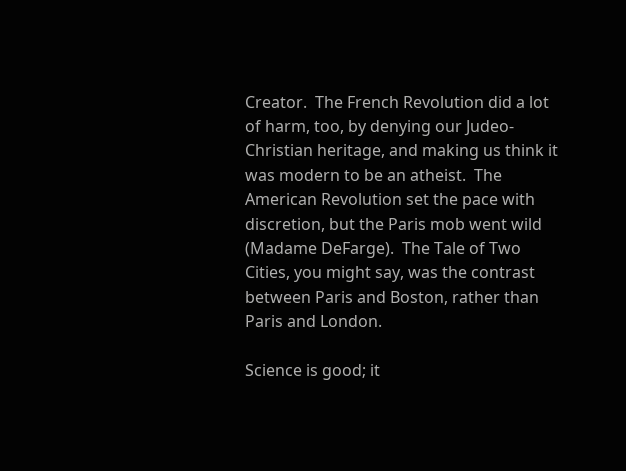Creator.  The French Revolution did a lot of harm, too, by denying our Judeo-Christian heritage, and making us think it was modern to be an atheist.  The American Revolution set the pace with discretion, but the Paris mob went wild (Madame DeFarge).  The Tale of Two Cities, you might say, was the contrast between Paris and Boston, rather than Paris and London.

Science is good; it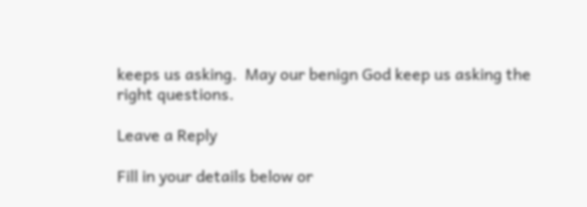keeps us asking.  May our benign God keep us asking the right questions.

Leave a Reply

Fill in your details below or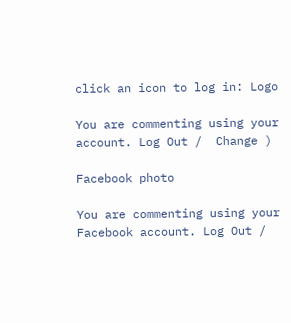click an icon to log in: Logo

You are commenting using your account. Log Out /  Change )

Facebook photo

You are commenting using your Facebook account. Log Out /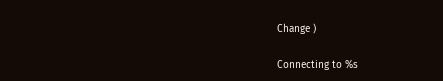Change )

Connecting to %s